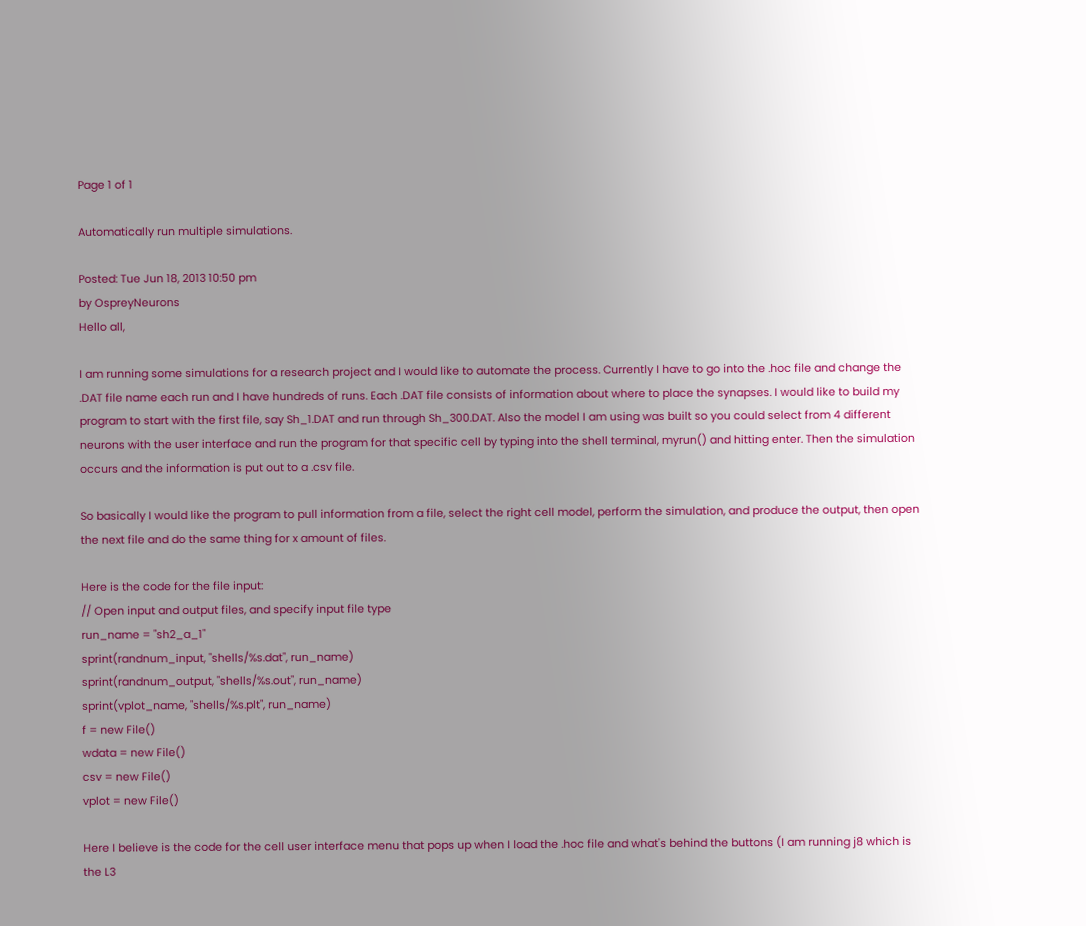Page 1 of 1

Automatically run multiple simulations.

Posted: Tue Jun 18, 2013 10:50 pm
by OspreyNeurons
Hello all,

I am running some simulations for a research project and I would like to automate the process. Currently I have to go into the .hoc file and change the .DAT file name each run and I have hundreds of runs. Each .DAT file consists of information about where to place the synapses. I would like to build my program to start with the first file, say Sh_1.DAT and run through Sh_300.DAT. Also the model I am using was built so you could select from 4 different neurons with the user interface and run the program for that specific cell by typing into the shell terminal, myrun() and hitting enter. Then the simulation occurs and the information is put out to a .csv file.

So basically I would like the program to pull information from a file, select the right cell model, perform the simulation, and produce the output, then open the next file and do the same thing for x amount of files.

Here is the code for the file input:
// Open input and output files, and specify input file type
run_name = "sh2_a_1"
sprint(randnum_input, "shells/%s.dat", run_name)
sprint(randnum_output, "shells/%s.out", run_name)
sprint(vplot_name, "shells/%s.plt", run_name)
f = new File()
wdata = new File()
csv = new File()
vplot = new File()

Here I believe is the code for the cell user interface menu that pops up when I load the .hoc file and what's behind the buttons (I am running j8 which is the L3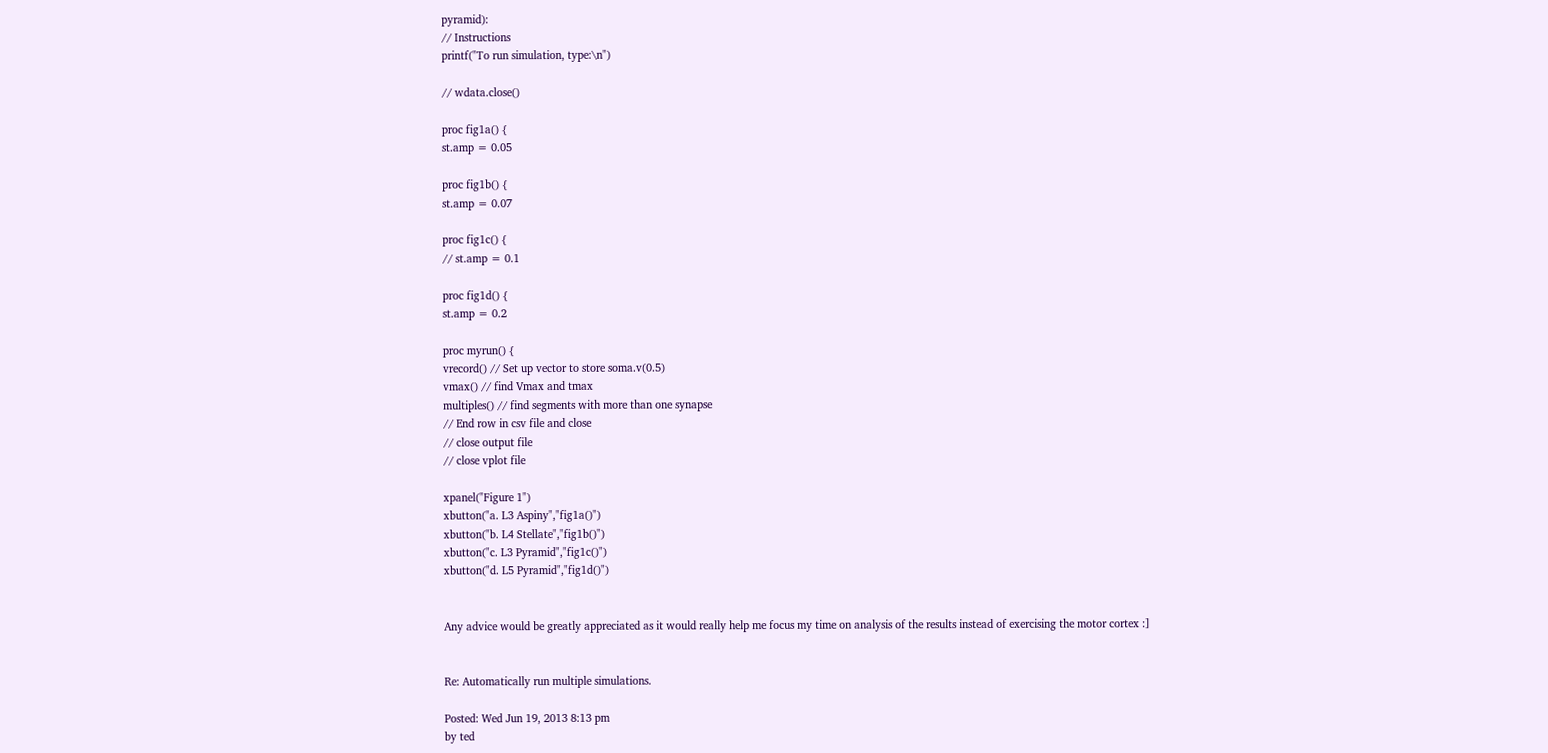pyramid):
// Instructions
printf("To run simulation, type:\n")

// wdata.close()

proc fig1a() {
st.amp = 0.05

proc fig1b() {
st.amp = 0.07

proc fig1c() {
// st.amp = 0.1

proc fig1d() {
st.amp = 0.2

proc myrun() {
vrecord() // Set up vector to store soma.v(0.5)
vmax() // find Vmax and tmax
multiples() // find segments with more than one synapse
// End row in csv file and close
// close output file
// close vplot file

xpanel("Figure 1")
xbutton("a. L3 Aspiny","fig1a()")
xbutton("b. L4 Stellate","fig1b()")
xbutton("c. L3 Pyramid","fig1c()")
xbutton("d. L5 Pyramid","fig1d()")


Any advice would be greatly appreciated as it would really help me focus my time on analysis of the results instead of exercising the motor cortex :]


Re: Automatically run multiple simulations.

Posted: Wed Jun 19, 2013 8:13 pm
by ted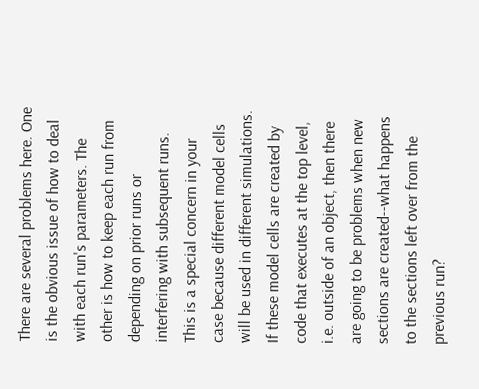There are several problems here. One is the obvious issue of how to deal with each run's parameters. The other is how to keep each run from depending on prior runs or interfering with subsequent runs. This is a special concern in your case because different model cells will be used in different simulations. If these model cells are created by code that executes at the top level, i.e. outside of an object, then there are going to be problems when new sections are created--what happens to the sections left over from the previous run?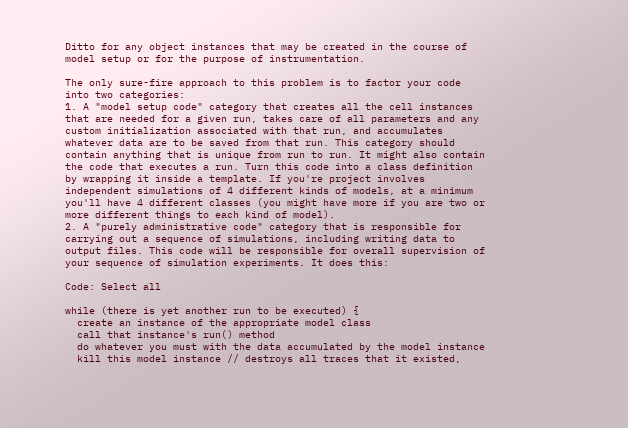Ditto for any object instances that may be created in the course of model setup or for the purpose of instrumentation.

The only sure-fire approach to this problem is to factor your code into two categories:
1. A "model setup code" category that creates all the cell instances that are needed for a given run, takes care of all parameters and any custom initialization associated with that run, and accumulates whatever data are to be saved from that run. This category should contain anything that is unique from run to run. It might also contain the code that executes a run. Turn this code into a class definition by wrapping it inside a template. If you're project involves independent simulations of 4 different kinds of models, at a minimum you'll have 4 different classes (you might have more if you are two or more different things to each kind of model).
2. A "purely administrative code" category that is responsible for carrying out a sequence of simulations, including writing data to output files. This code will be responsible for overall supervision of your sequence of simulation experiments. It does this:

Code: Select all

while (there is yet another run to be executed) {
  create an instance of the appropriate model class
  call that instance's run() method
  do whatever you must with the data accumulated by the model instance
  kill this model instance // destroys all traces that it existed,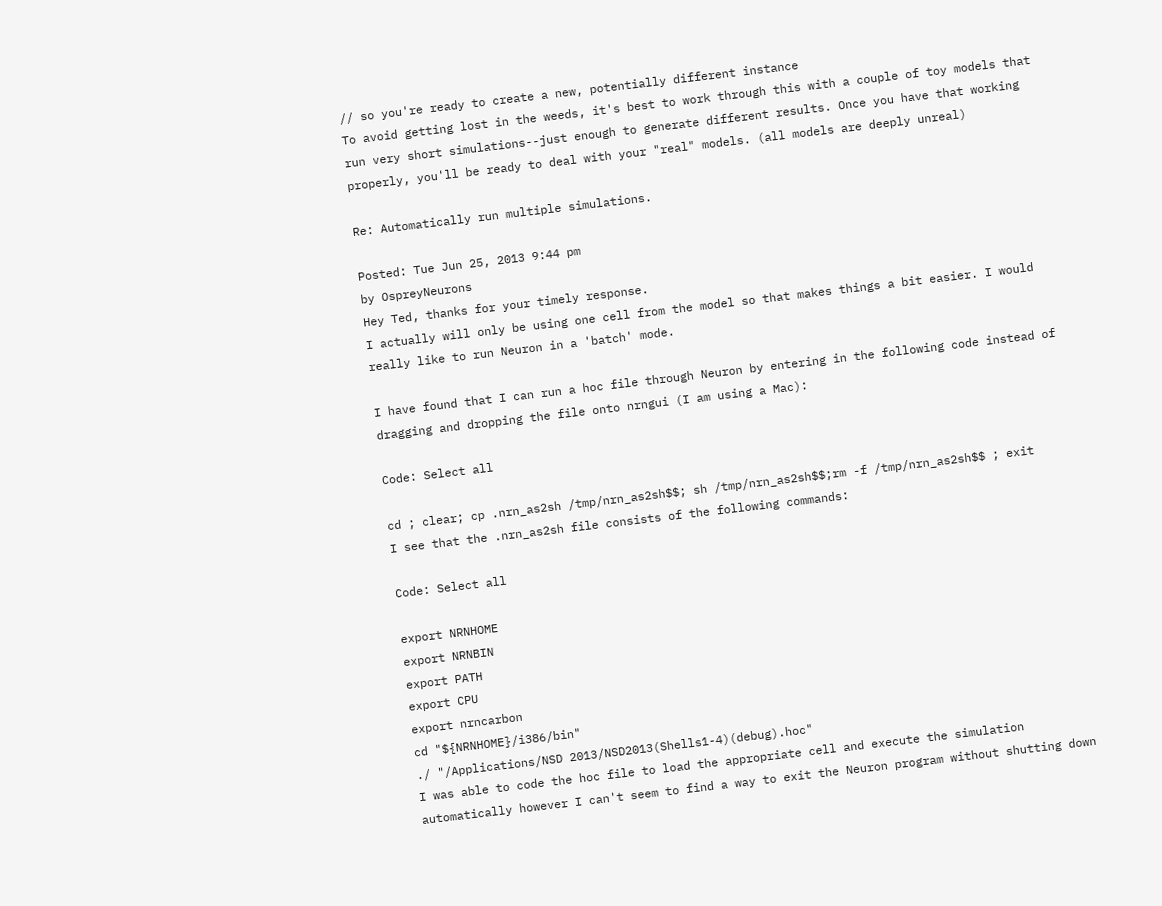// so you're ready to create a new, potentially different instance
To avoid getting lost in the weeds, it's best to work through this with a couple of toy models that run very short simulations--just enough to generate different results. Once you have that working properly, you'll be ready to deal with your "real" models. (all models are deeply unreal)

Re: Automatically run multiple simulations.

Posted: Tue Jun 25, 2013 9:44 pm
by OspreyNeurons
Hey Ted, thanks for your timely response.
I actually will only be using one cell from the model so that makes things a bit easier. I would really like to run Neuron in a 'batch' mode.

I have found that I can run a hoc file through Neuron by entering in the following code instead of dragging and dropping the file onto nrngui (I am using a Mac):

Code: Select all

cd ; clear; cp .nrn_as2sh /tmp/nrn_as2sh$$; sh /tmp/nrn_as2sh$$;rm -f /tmp/nrn_as2sh$$ ; exit
I see that the .nrn_as2sh file consists of the following commands:

Code: Select all

export NRNHOME
export NRNBIN
export PATH
export CPU
export nrncarbon
cd "${NRNHOME}/i386/bin"
./ "/Applications/NSD 2013/NSD2013(Shells1-4)(debug).hoc"
I was able to code the hoc file to load the appropriate cell and execute the simulation automatically however I can't seem to find a way to exit the Neuron program without shutting down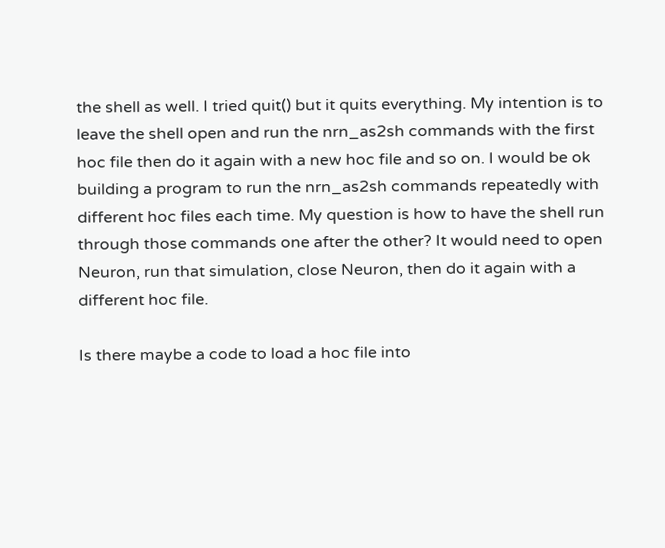the shell as well. I tried quit() but it quits everything. My intention is to leave the shell open and run the nrn_as2sh commands with the first hoc file then do it again with a new hoc file and so on. I would be ok building a program to run the nrn_as2sh commands repeatedly with different hoc files each time. My question is how to have the shell run through those commands one after the other? It would need to open Neuron, run that simulation, close Neuron, then do it again with a different hoc file.

Is there maybe a code to load a hoc file into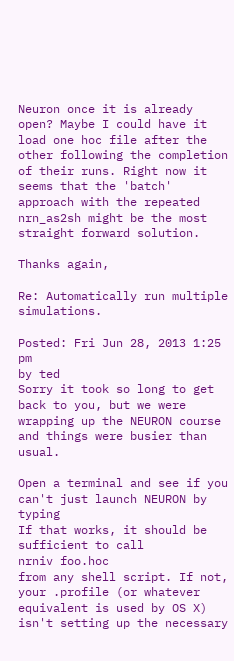Neuron once it is already open? Maybe I could have it load one hoc file after the other following the completion of their runs. Right now it seems that the 'batch' approach with the repeated nrn_as2sh might be the most straight forward solution.

Thanks again,

Re: Automatically run multiple simulations.

Posted: Fri Jun 28, 2013 1:25 pm
by ted
Sorry it took so long to get back to you, but we were wrapping up the NEURON course and things were busier than usual.

Open a terminal and see if you can't just launch NEURON by typing
If that works, it should be sufficient to call
nrniv foo.hoc
from any shell script. If not, your .profile (or whatever equivalent is used by OS X) isn't setting up the necessary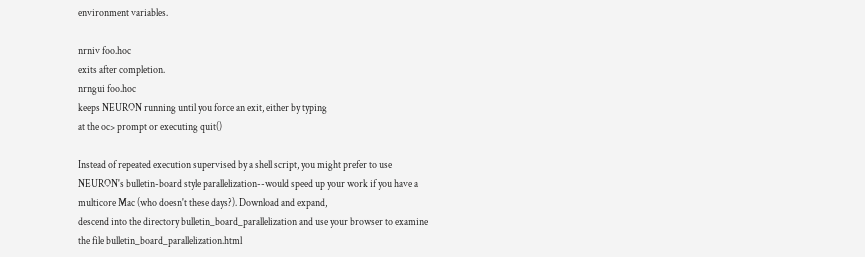environment variables.

nrniv foo.hoc
exits after completion.
nrngui foo.hoc
keeps NEURON running until you force an exit, either by typing
at the oc> prompt or executing quit()

Instead of repeated execution supervised by a shell script, you might prefer to use NEURON's bulletin-board style parallelization--would speed up your work if you have a multicore Mac (who doesn't these days?). Download and expand,
descend into the directory bulletin_board_parallelization and use your browser to examine the file bulletin_board_parallelization.html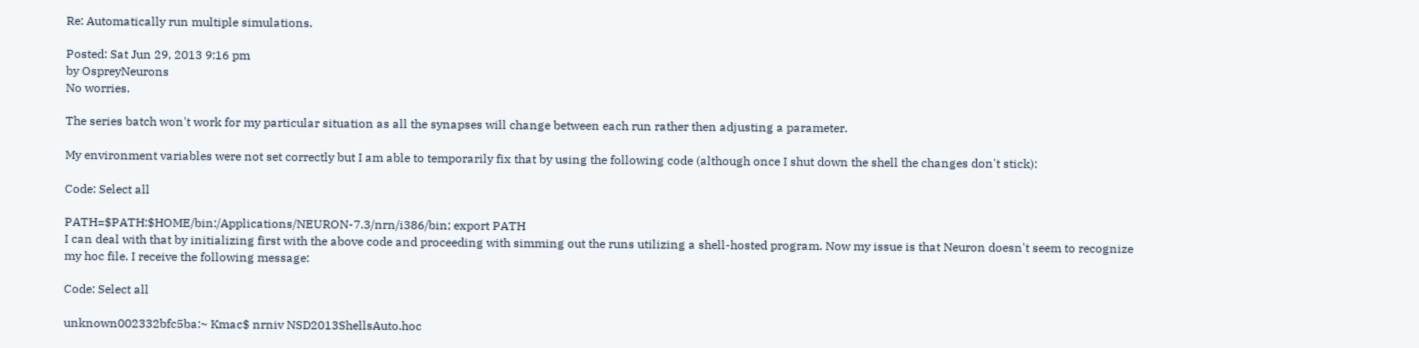Re: Automatically run multiple simulations.

Posted: Sat Jun 29, 2013 9:16 pm
by OspreyNeurons
No worries.

The series batch won't work for my particular situation as all the synapses will change between each run rather then adjusting a parameter.

My environment variables were not set correctly but I am able to temporarily fix that by using the following code (although once I shut down the shell the changes don't stick):

Code: Select all

PATH=$PATH:$HOME/bin:/Applications/NEURON-7.3/nrn/i386/bin; export PATH
I can deal with that by initializing first with the above code and proceeding with simming out the runs utilizing a shell-hosted program. Now my issue is that Neuron doesn't seem to recognize my hoc file. I receive the following message:

Code: Select all

unknown002332bfc5ba:~ Kmac$ nrniv NSD2013ShellsAuto.hoc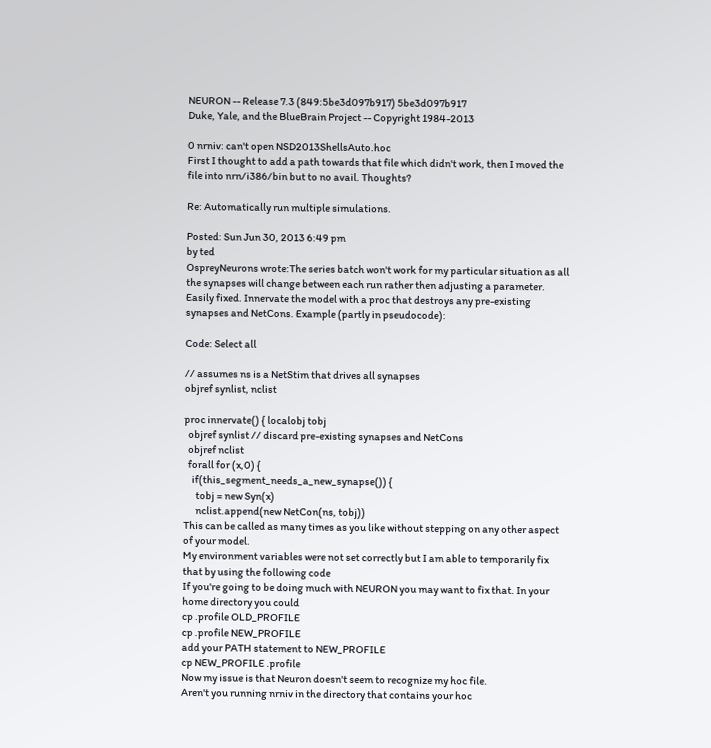NEURON -- Release 7.3 (849:5be3d097b917) 5be3d097b917
Duke, Yale, and the BlueBrain Project -- Copyright 1984-2013

0 nrniv: can't open NSD2013ShellsAuto.hoc
First I thought to add a path towards that file which didn't work, then I moved the file into nrn/i386/bin but to no avail. Thoughts?

Re: Automatically run multiple simulations.

Posted: Sun Jun 30, 2013 6:49 pm
by ted
OspreyNeurons wrote:The series batch won't work for my particular situation as all the synapses will change between each run rather then adjusting a parameter.
Easily fixed. Innervate the model with a proc that destroys any pre-existing synapses and NetCons. Example (partly in pseudocode):

Code: Select all

// assumes ns is a NetStim that drives all synapses
objref synlist, nclist

proc innervate() { localobj tobj
  objref synlist // discard pre-existing synapses and NetCons
  objref nclist
  forall for (x,0) {
    if(this_segment_needs_a_new_synapse()) {
      tobj = new Syn(x)
      nclist.append(new NetCon(ns, tobj))
This can be called as many times as you like without stepping on any other aspect of your model.
My environment variables were not set correctly but I am able to temporarily fix that by using the following code
If you're going to be doing much with NEURON you may want to fix that. In your home directory you could
cp .profile OLD_PROFILE
cp .profile NEW_PROFILE
add your PATH statement to NEW_PROFILE
cp NEW_PROFILE .profile
Now my issue is that Neuron doesn't seem to recognize my hoc file.
Aren't you running nrniv in the directory that contains your hoc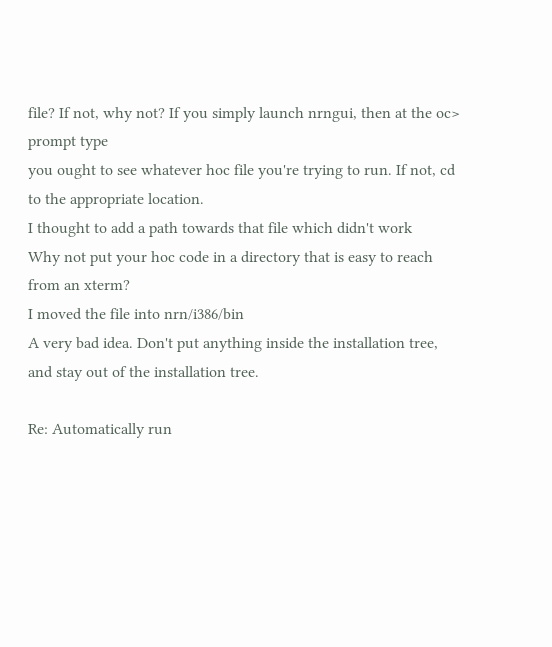file? If not, why not? If you simply launch nrngui, then at the oc> prompt type
you ought to see whatever hoc file you're trying to run. If not, cd to the appropriate location.
I thought to add a path towards that file which didn't work
Why not put your hoc code in a directory that is easy to reach from an xterm?
I moved the file into nrn/i386/bin
A very bad idea. Don't put anything inside the installation tree, and stay out of the installation tree.

Re: Automatically run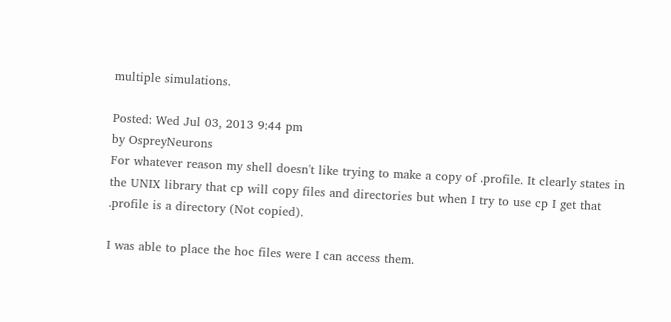multiple simulations.

Posted: Wed Jul 03, 2013 9:44 pm
by OspreyNeurons
For whatever reason my shell doesn't like trying to make a copy of .profile. It clearly states in the UNIX library that cp will copy files and directories but when I try to use cp I get that .profile is a directory (Not copied).

I was able to place the hoc files were I can access them.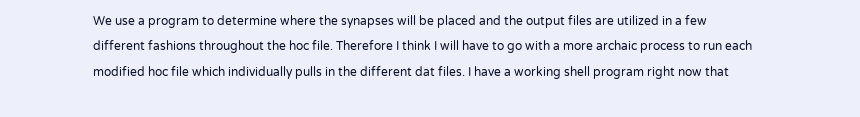We use a program to determine where the synapses will be placed and the output files are utilized in a few different fashions throughout the hoc file. Therefore I think I will have to go with a more archaic process to run each modified hoc file which individually pulls in the different dat files. I have a working shell program right now that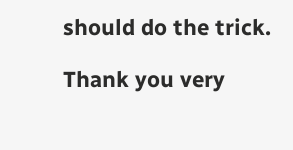should do the trick.

Thank you very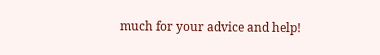much for your advice and help!